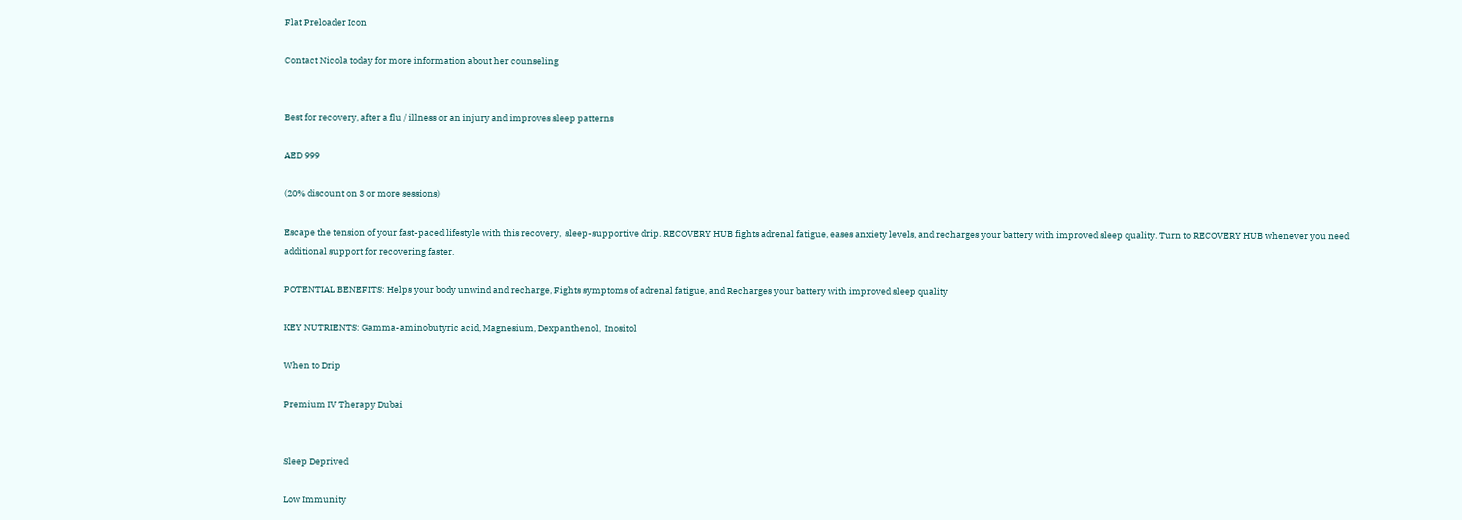Flat Preloader Icon

Contact Nicola today for more information about her counseling


Best for recovery, after a flu / illness or an injury and improves sleep patterns

AED 999

(20% discount on 3 or more sessions)

Escape the tension of your fast-paced lifestyle with this recovery,  sleep-supportive drip. RECOVERY HUB fights adrenal fatigue, eases anxiety levels, and recharges your battery with improved sleep quality. Turn to RECOVERY HUB whenever you need additional support for recovering faster.

POTENTIAL BENEFITS: Helps your body unwind and recharge, Fights symptoms of adrenal fatigue, and Recharges your battery with improved sleep quality

KEY NUTRIENTS: Gamma-aminobutyric acid, Magnesium, Dexpanthenol,  Inositol

When to Drip

Premium IV Therapy Dubai


Sleep Deprived

Low Immunity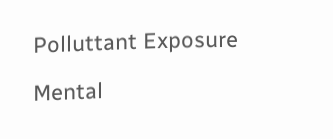Polluttant Exposure

Mental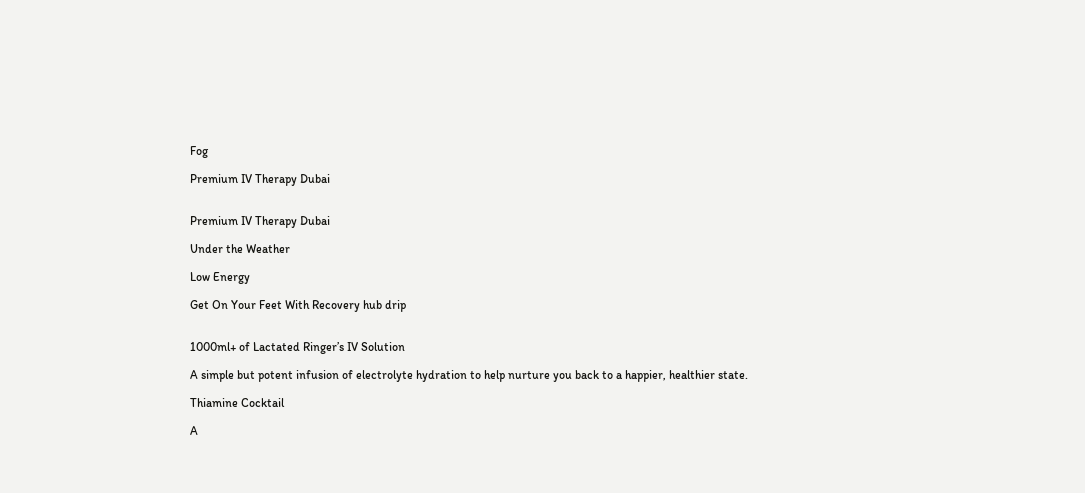Fog

Premium IV Therapy Dubai


Premium IV Therapy Dubai

Under the Weather

Low Energy

Get On Your Feet With Recovery hub drip


1000ml+ of Lactated Ringer’s IV Solution

A simple but potent infusion of electrolyte hydration to help nurture you back to a happier, healthier state.

Thiamine Cocktail

A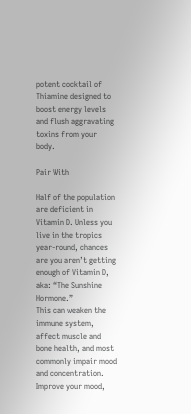potent cocktail of Thiamine designed to boost energy levels and flush aggravating toxins from your body.

Pair With

Half of the population are deficient in Vitamin D. Unless you live in the tropics year-round, chances are you aren’t getting enough of Vitamin D, aka: “The Sunshine Hormone.”
This can weaken the immune system, affect muscle and bone health, and most commonly impair mood and concentration. Improve your mood,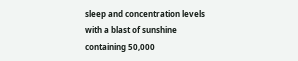sleep and concentration levels with a blast of sunshine containing 50,000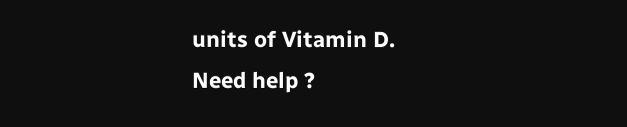units of Vitamin D.
Need help ?